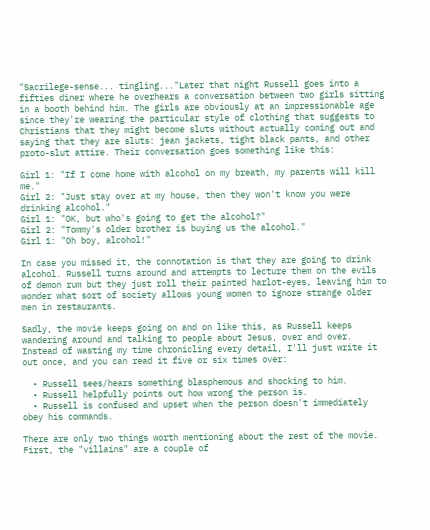"Sacrilege-sense... tingling..."Later that night Russell goes into a fifties diner where he overhears a conversation between two girls sitting in a booth behind him. The girls are obviously at an impressionable age since they're wearing the particular style of clothing that suggests to Christians that they might become sluts without actually coming out and saying that they are sluts: jean jackets, tight black pants, and other proto-slut attire. Their conversation goes something like this:

Girl 1: "If I come home with alcohol on my breath, my parents will kill me."
Girl 2: "Just stay over at my house, then they won't know you were drinking alcohol."
Girl 1: "OK, but who's going to get the alcohol?"
Girl 2: "Tommy's older brother is buying us the alcohol."
Girl 1: "Oh boy, alcohol!"

In case you missed it, the connotation is that they are going to drink alcohol. Russell turns around and attempts to lecture them on the evils of demon rum but they just roll their painted harlot-eyes, leaving him to wonder what sort of society allows young women to ignore strange older men in restaurants.

Sadly, the movie keeps going on and on like this, as Russell keeps wandering around and talking to people about Jesus, over and over. Instead of wasting my time chronicling every detail, I'll just write it out once, and you can read it five or six times over:

  • Russell sees/hears something blasphemous and shocking to him.
  • Russell helpfully points out how wrong the person is.
  • Russell is confused and upset when the person doesn't immediately obey his commands.

There are only two things worth mentioning about the rest of the movie. First, the "villains" are a couple of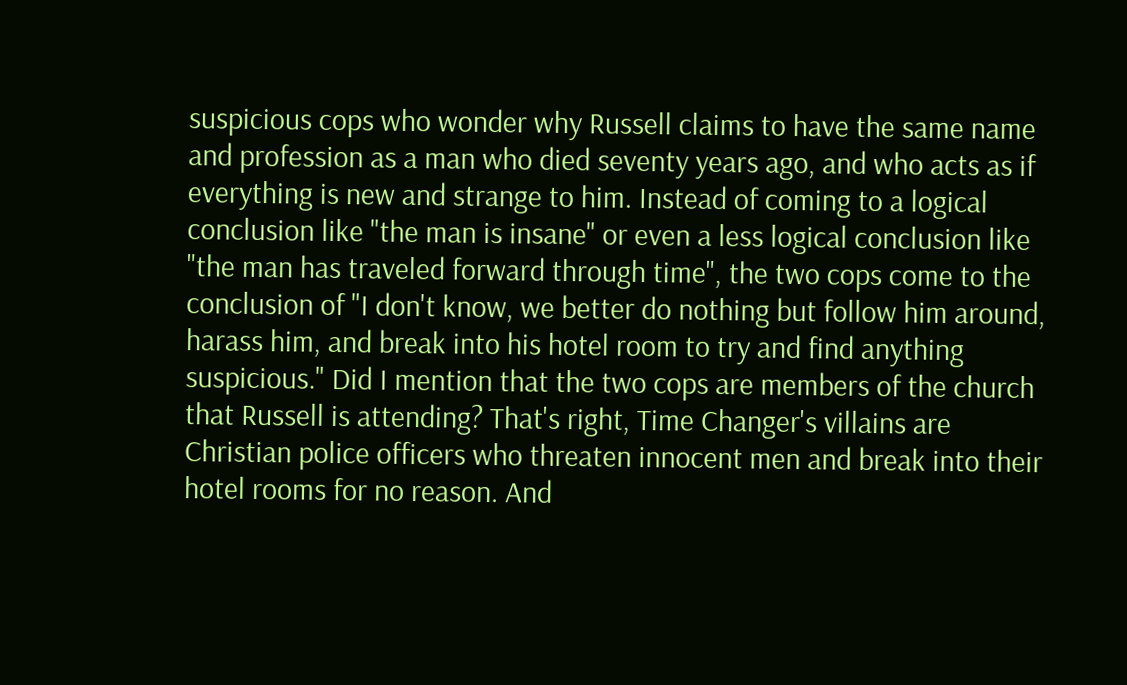suspicious cops who wonder why Russell claims to have the same name and profession as a man who died seventy years ago, and who acts as if everything is new and strange to him. Instead of coming to a logical conclusion like "the man is insane" or even a less logical conclusion like "the man has traveled forward through time", the two cops come to the conclusion of "I don't know, we better do nothing but follow him around, harass him, and break into his hotel room to try and find anything suspicious." Did I mention that the two cops are members of the church that Russell is attending? That's right, Time Changer's villains are Christian police officers who threaten innocent men and break into their hotel rooms for no reason. And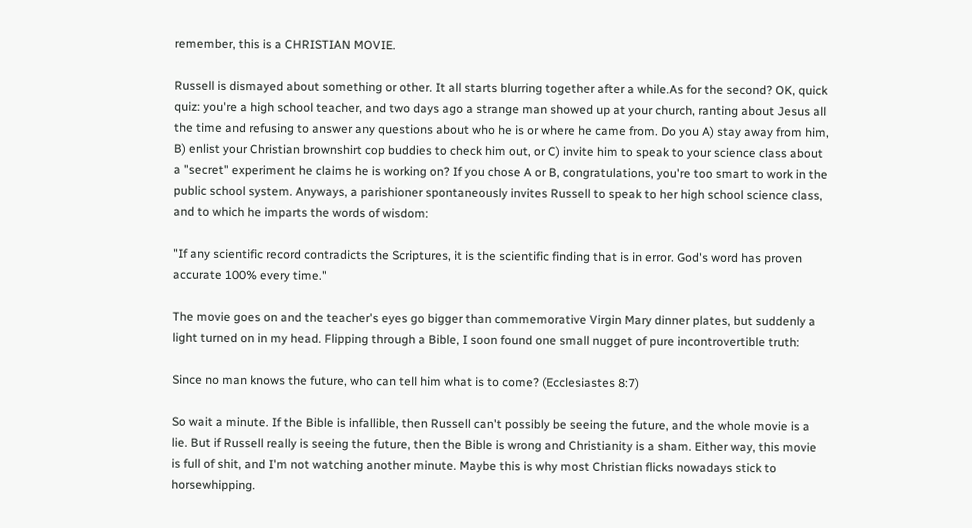remember, this is a CHRISTIAN MOVIE.

Russell is dismayed about something or other. It all starts blurring together after a while.As for the second? OK, quick quiz: you're a high school teacher, and two days ago a strange man showed up at your church, ranting about Jesus all the time and refusing to answer any questions about who he is or where he came from. Do you A) stay away from him, B) enlist your Christian brownshirt cop buddies to check him out, or C) invite him to speak to your science class about a "secret" experiment he claims he is working on? If you chose A or B, congratulations, you're too smart to work in the public school system. Anyways, a parishioner spontaneously invites Russell to speak to her high school science class, and to which he imparts the words of wisdom:

"If any scientific record contradicts the Scriptures, it is the scientific finding that is in error. God's word has proven accurate 100% every time."

The movie goes on and the teacher's eyes go bigger than commemorative Virgin Mary dinner plates, but suddenly a light turned on in my head. Flipping through a Bible, I soon found one small nugget of pure incontrovertible truth:

Since no man knows the future, who can tell him what is to come? (Ecclesiastes 8:7)

So wait a minute. If the Bible is infallible, then Russell can't possibly be seeing the future, and the whole movie is a lie. But if Russell really is seeing the future, then the Bible is wrong and Christianity is a sham. Either way, this movie is full of shit, and I'm not watching another minute. Maybe this is why most Christian flicks nowadays stick to horsewhipping.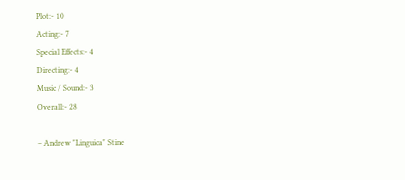Plot:- 10
Acting:- 7
Special Effects:- 4
Directing:- 4
Music / Sound:- 3
Overall:- 28

– Andrew "Linguica" Stine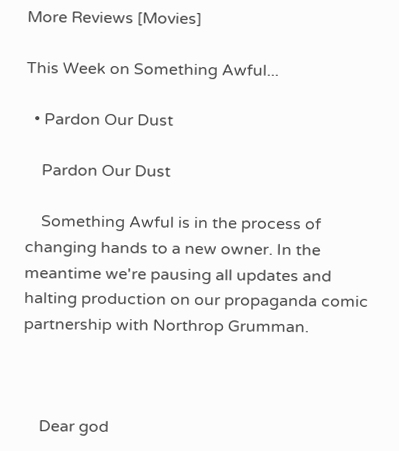More Reviews [Movies]

This Week on Something Awful...

  • Pardon Our Dust

    Pardon Our Dust

    Something Awful is in the process of changing hands to a new owner. In the meantime we're pausing all updates and halting production on our propaganda comic partnership with Northrop Grumman.



    Dear god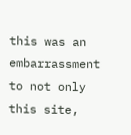this was an embarrassment to not only this site,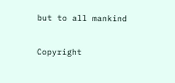but to all mankind

Copyright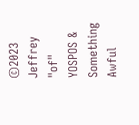©2023 Jeffrey "of" YOSPOS & Something Awful